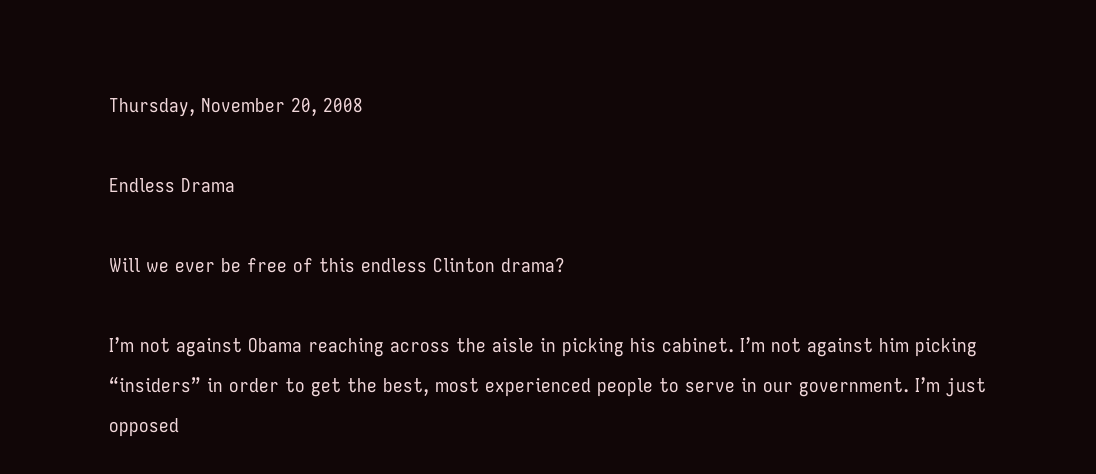Thursday, November 20, 2008

Endless Drama

Will we ever be free of this endless Clinton drama?

I’m not against Obama reaching across the aisle in picking his cabinet. I’m not against him picking “insiders” in order to get the best, most experienced people to serve in our government. I’m just opposed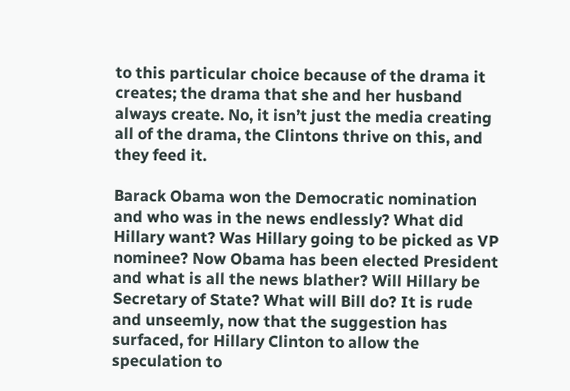to this particular choice because of the drama it creates; the drama that she and her husband always create. No, it isn’t just the media creating all of the drama, the Clintons thrive on this, and they feed it.

Barack Obama won the Democratic nomination and who was in the news endlessly? What did Hillary want? Was Hillary going to be picked as VP nominee? Now Obama has been elected President and what is all the news blather? Will Hillary be Secretary of State? What will Bill do? It is rude and unseemly, now that the suggestion has surfaced, for Hillary Clinton to allow the speculation to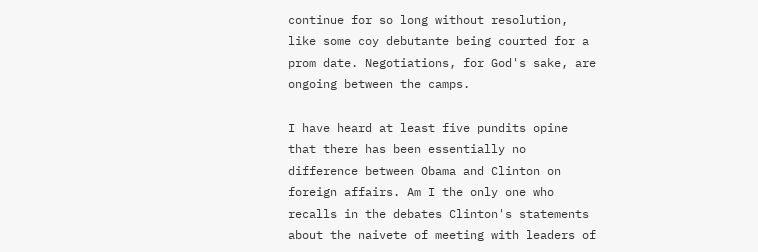continue for so long without resolution, like some coy debutante being courted for a prom date. Negotiations, for God's sake, are ongoing between the camps.

I have heard at least five pundits opine that there has been essentially no difference between Obama and Clinton on foreign affairs. Am I the only one who recalls in the debates Clinton's statements about the naivete of meeting with leaders of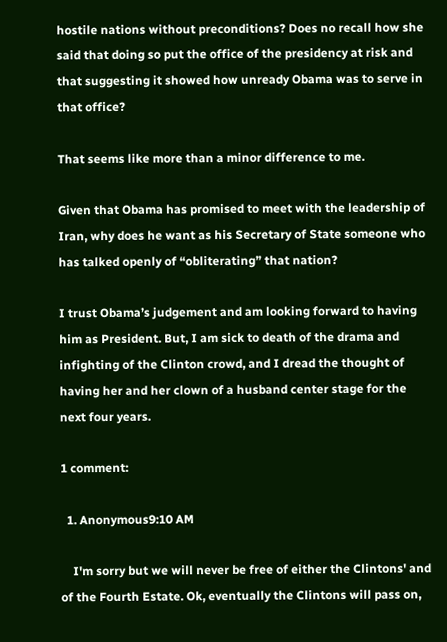hostile nations without preconditions? Does no recall how she said that doing so put the office of the presidency at risk and that suggesting it showed how unready Obama was to serve in that office?

That seems like more than a minor difference to me.

Given that Obama has promised to meet with the leadership of Iran, why does he want as his Secretary of State someone who has talked openly of “obliterating” that nation?

I trust Obama’s judgement and am looking forward to having him as President. But, I am sick to death of the drama and infighting of the Clinton crowd, and I dread the thought of having her and her clown of a husband center stage for the next four years.

1 comment:

  1. Anonymous9:10 AM

    I'm sorry but we will never be free of either the Clintons' and of the Fourth Estate. Ok, eventually the Clintons will pass on,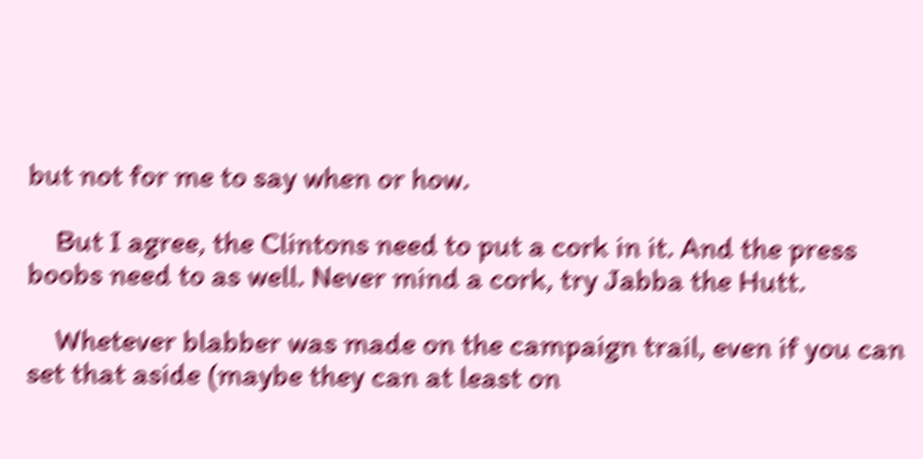but not for me to say when or how.

    But I agree, the Clintons need to put a cork in it. And the press boobs need to as well. Never mind a cork, try Jabba the Hutt.

    Whetever blabber was made on the campaign trail, even if you can set that aside (maybe they can at least on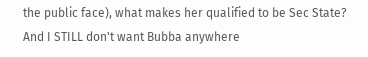the public face), what makes her qualified to be Sec State? And I STILL don't want Bubba anywhere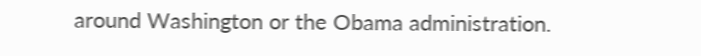around Washington or the Obama administration.